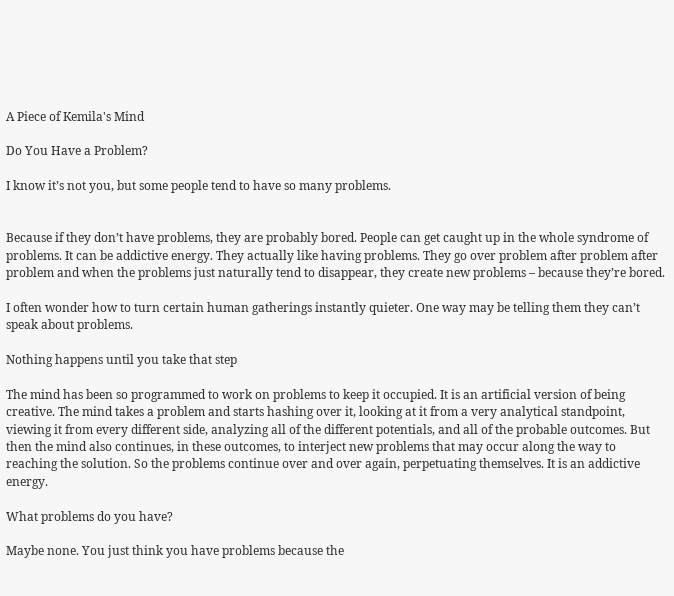A Piece of Kemila's Mind

Do You Have a Problem?

I know it’s not you, but some people tend to have so many problems.


Because if they don’t have problems, they are probably bored. People can get caught up in the whole syndrome of problems. It can be addictive energy. They actually like having problems. They go over problem after problem after problem and when the problems just naturally tend to disappear, they create new problems – because they’re bored.

I often wonder how to turn certain human gatherings instantly quieter. One way may be telling them they can’t speak about problems.

Nothing happens until you take that step

The mind has been so programmed to work on problems to keep it occupied. It is an artificial version of being creative. The mind takes a problem and starts hashing over it, looking at it from a very analytical standpoint, viewing it from every different side, analyzing all of the different potentials, and all of the probable outcomes. But then the mind also continues, in these outcomes, to interject new problems that may occur along the way to reaching the solution. So the problems continue over and over again, perpetuating themselves. It is an addictive energy.

What problems do you have?

Maybe none. You just think you have problems because the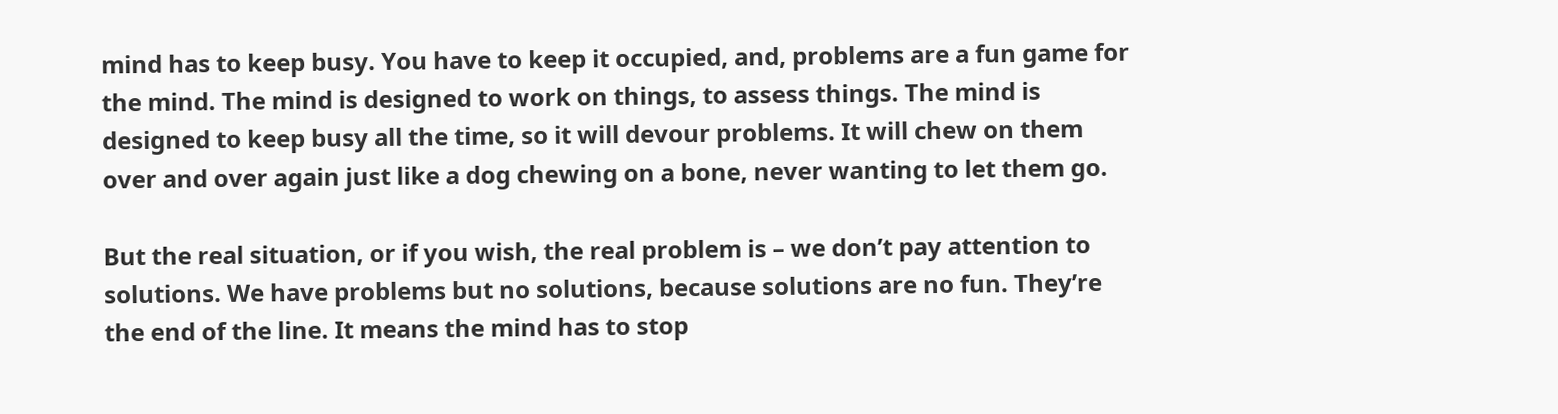mind has to keep busy. You have to keep it occupied, and, problems are a fun game for the mind. The mind is designed to work on things, to assess things. The mind is designed to keep busy all the time, so it will devour problems. It will chew on them over and over again just like a dog chewing on a bone, never wanting to let them go.

But the real situation, or if you wish, the real problem is – we don’t pay attention to solutions. We have problems but no solutions, because solutions are no fun. They’re the end of the line. It means the mind has to stop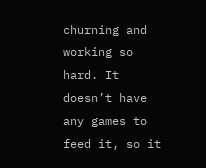churning and working so hard. It doesn’t have any games to feed it, so it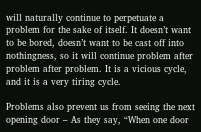will naturally continue to perpetuate a problem for the sake of itself. It doesn’t want to be bored, doesn’t want to be cast off into nothingness, so it will continue problem after problem after problem. It is a vicious cycle, and it is a very tiring cycle.

Problems also prevent us from seeing the next opening door – As they say, “When one door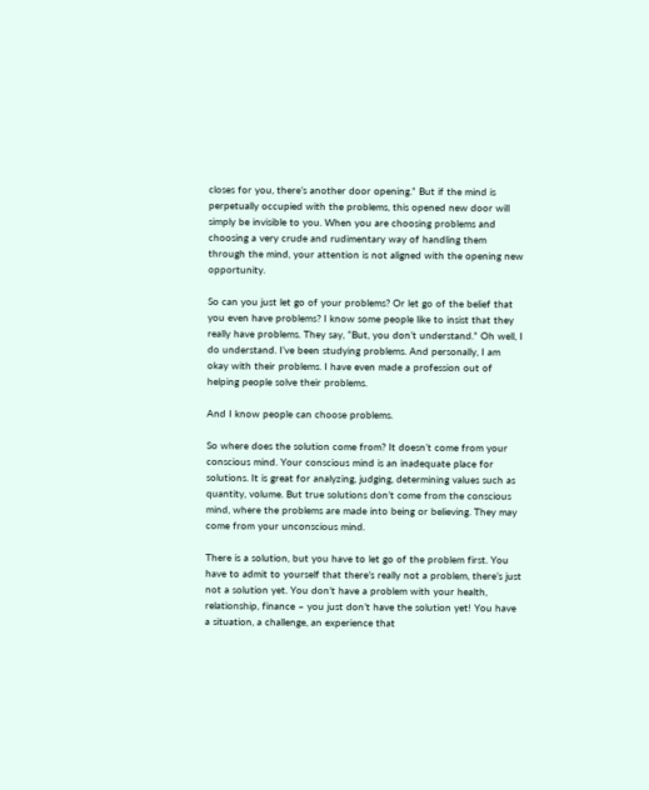closes for you, there’s another door opening.” But if the mind is perpetually occupied with the problems, this opened new door will simply be invisible to you. When you are choosing problems and choosing a very crude and rudimentary way of handling them through the mind, your attention is not aligned with the opening new opportunity.

So can you just let go of your problems? Or let go of the belief that you even have problems? I know some people like to insist that they really have problems. They say, “But, you don’t understand.” Oh well, I do understand. I’ve been studying problems. And personally, I am okay with their problems. I have even made a profession out of helping people solve their problems.

And I know people can choose problems.

So where does the solution come from? It doesn’t come from your conscious mind. Your conscious mind is an inadequate place for solutions. It is great for analyzing, judging, determining values such as quantity, volume. But true solutions don’t come from the conscious mind, where the problems are made into being or believing. They may come from your unconscious mind.

There is a solution, but you have to let go of the problem first. You have to admit to yourself that there’s really not a problem, there’s just not a solution yet. You don’t have a problem with your health, relationship, finance – you just don’t have the solution yet! You have a situation, a challenge, an experience that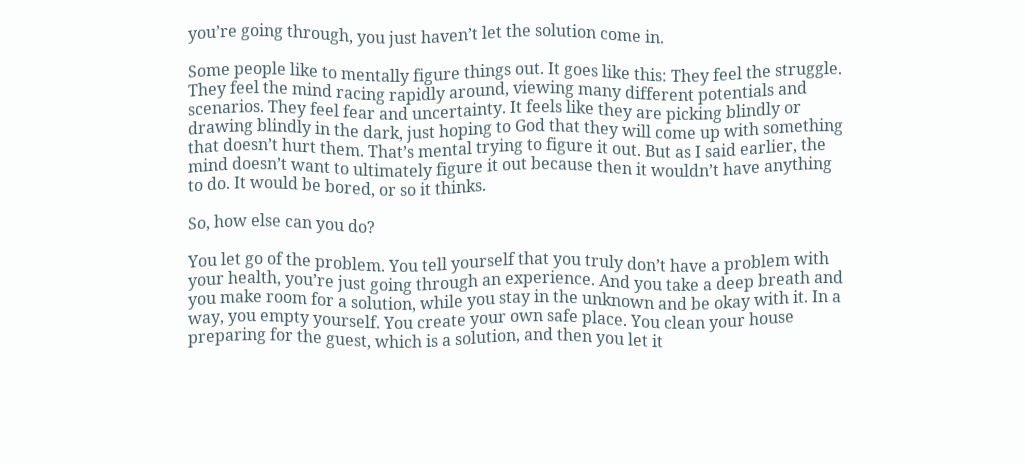you’re going through, you just haven’t let the solution come in.

Some people like to mentally figure things out. It goes like this: They feel the struggle. They feel the mind racing rapidly around, viewing many different potentials and scenarios. They feel fear and uncertainty. It feels like they are picking blindly or drawing blindly in the dark, just hoping to God that they will come up with something that doesn’t hurt them. That’s mental trying to figure it out. But as I said earlier, the mind doesn’t want to ultimately figure it out because then it wouldn’t have anything to do. It would be bored, or so it thinks.

So, how else can you do?

You let go of the problem. You tell yourself that you truly don’t have a problem with your health, you’re just going through an experience. And you take a deep breath and you make room for a solution, while you stay in the unknown and be okay with it. In a way, you empty yourself. You create your own safe place. You clean your house preparing for the guest, which is a solution, and then you let it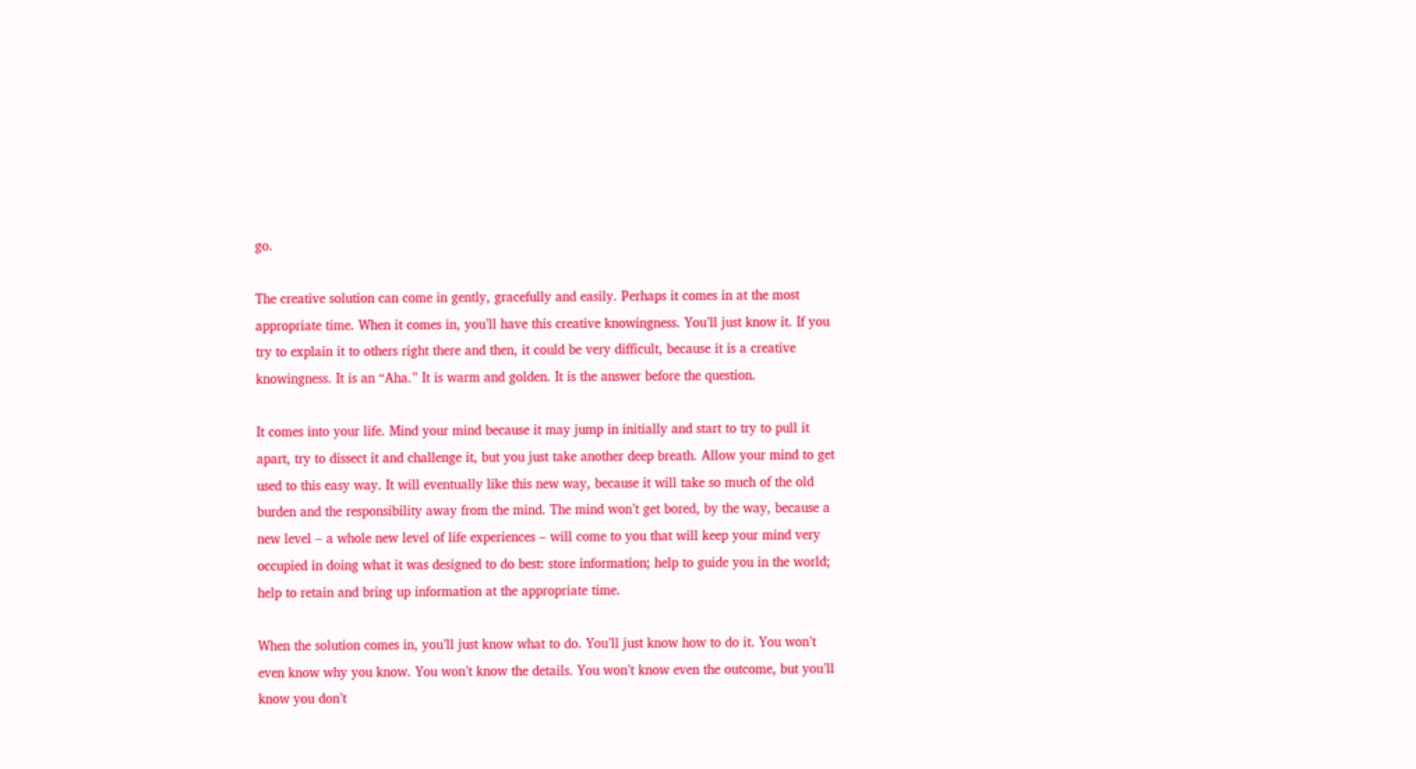go.

The creative solution can come in gently, gracefully and easily. Perhaps it comes in at the most appropriate time. When it comes in, you’ll have this creative knowingness. You’ll just know it. If you try to explain it to others right there and then, it could be very difficult, because it is a creative knowingness. It is an “Aha.” It is warm and golden. It is the answer before the question.

It comes into your life. Mind your mind because it may jump in initially and start to try to pull it apart, try to dissect it and challenge it, but you just take another deep breath. Allow your mind to get used to this easy way. It will eventually like this new way, because it will take so much of the old burden and the responsibility away from the mind. The mind won’t get bored, by the way, because a new level – a whole new level of life experiences – will come to you that will keep your mind very occupied in doing what it was designed to do best: store information; help to guide you in the world; help to retain and bring up information at the appropriate time.

When the solution comes in, you’ll just know what to do. You’ll just know how to do it. You won’t even know why you know. You won’t know the details. You won’t know even the outcome, but you’ll know you don’t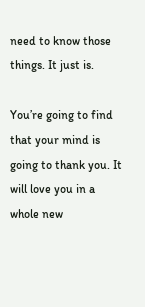need to know those things. It just is.

You’re going to find that your mind is going to thank you. It will love you in a whole new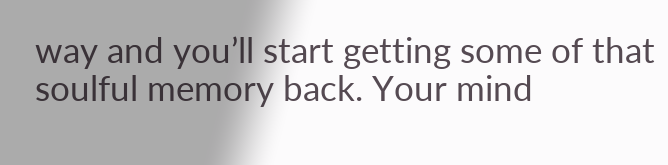way and you’ll start getting some of that soulful memory back. Your mind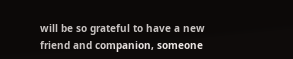will be so grateful to have a new friend and companion, someone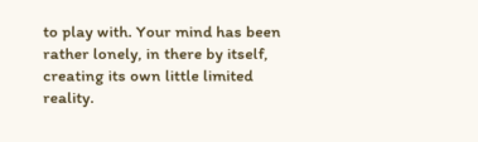to play with. Your mind has been rather lonely, in there by itself, creating its own little limited reality.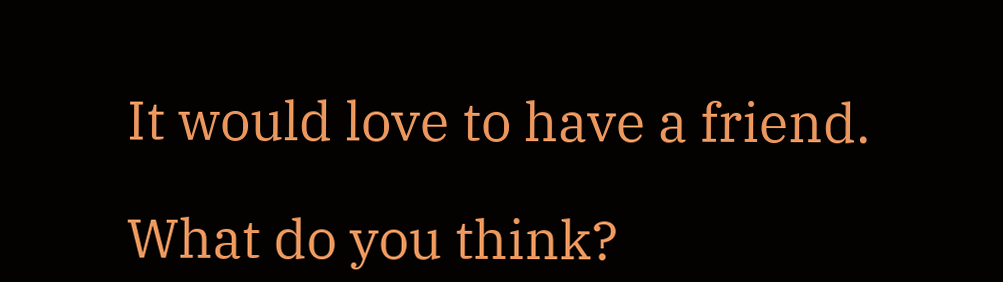It would love to have a friend.

What do you think?